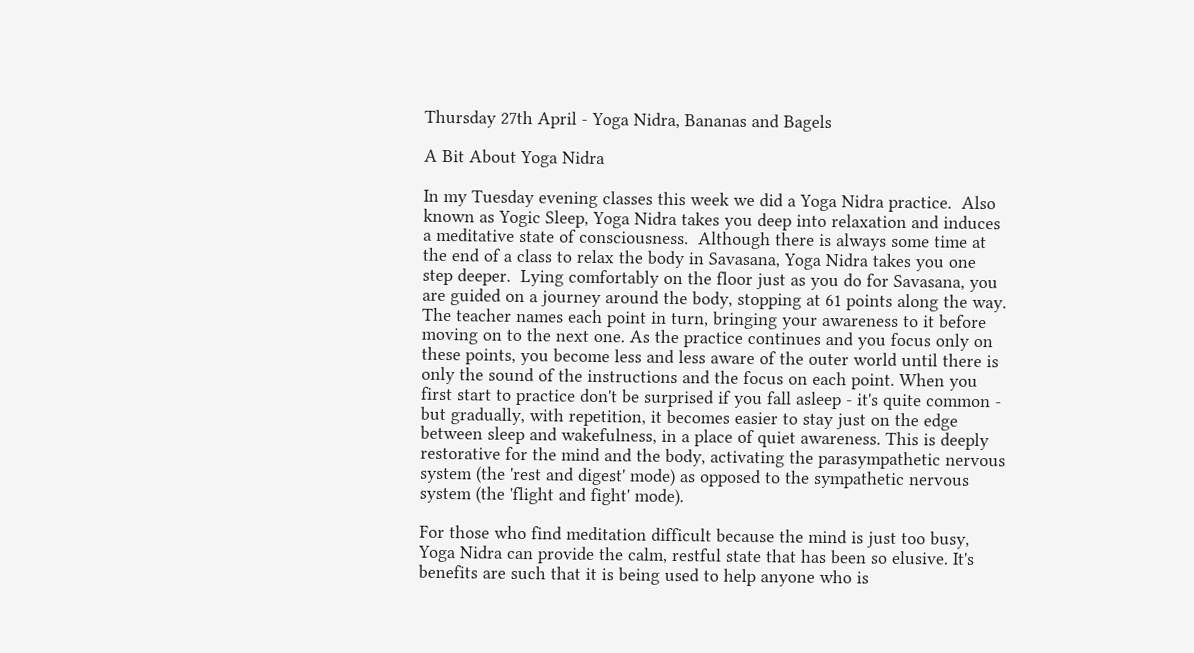Thursday 27th April - Yoga Nidra, Bananas and Bagels

A Bit About Yoga Nidra

In my Tuesday evening classes this week we did a Yoga Nidra practice.  Also known as Yogic Sleep, Yoga Nidra takes you deep into relaxation and induces a meditative state of consciousness.  Although there is always some time at the end of a class to relax the body in Savasana, Yoga Nidra takes you one step deeper.  Lying comfortably on the floor just as you do for Savasana, you are guided on a journey around the body, stopping at 61 points along the way. The teacher names each point in turn, bringing your awareness to it before moving on to the next one. As the practice continues and you focus only on these points, you become less and less aware of the outer world until there is only the sound of the instructions and the focus on each point. When you first start to practice don't be surprised if you fall asleep - it's quite common - but gradually, with repetition, it becomes easier to stay just on the edge between sleep and wakefulness, in a place of quiet awareness. This is deeply restorative for the mind and the body, activating the parasympathetic nervous system (the 'rest and digest' mode) as opposed to the sympathetic nervous system (the 'flight and fight' mode).

For those who find meditation difficult because the mind is just too busy, Yoga Nidra can provide the calm, restful state that has been so elusive. It's benefits are such that it is being used to help anyone who is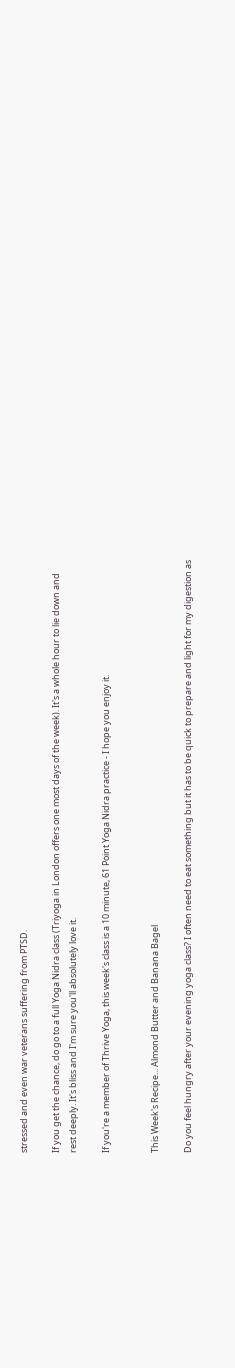stressed and even war veterans suffering from PTSD.

If you get the chance, do go to a full Yoga Nidra class (Triyoga in London offers one most days of the week). It's a whole hour to lie down and rest deeply. It's bliss and I'm sure you'll absolutely love it.

If you're a member of Thrive Yoga, this week's class is a 10 minute, 61 Point Yoga Nidra practice - I hope you enjoy it.


This Week's Recipe... Almond Butter and Banana Bagel

Do you feel hungry after your evening yoga class? I often need to eat something but it has to be quick to prepare and light for my digestion as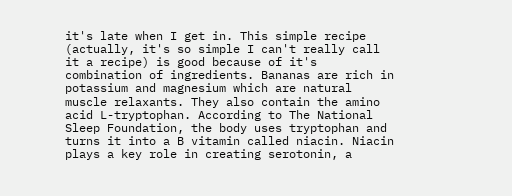it's late when I get in. This simple recipe (actually, it's so simple I can't really call it a recipe) is good because of it's combination of ingredients. Bananas are rich in potassium and magnesium which are natural muscle relaxants. They also contain the amino acid L-tryptophan. According to The National Sleep Foundation, the body uses tryptophan and turns it into a B vitamin called niacin. Niacin plays a key role in creating serotonin, a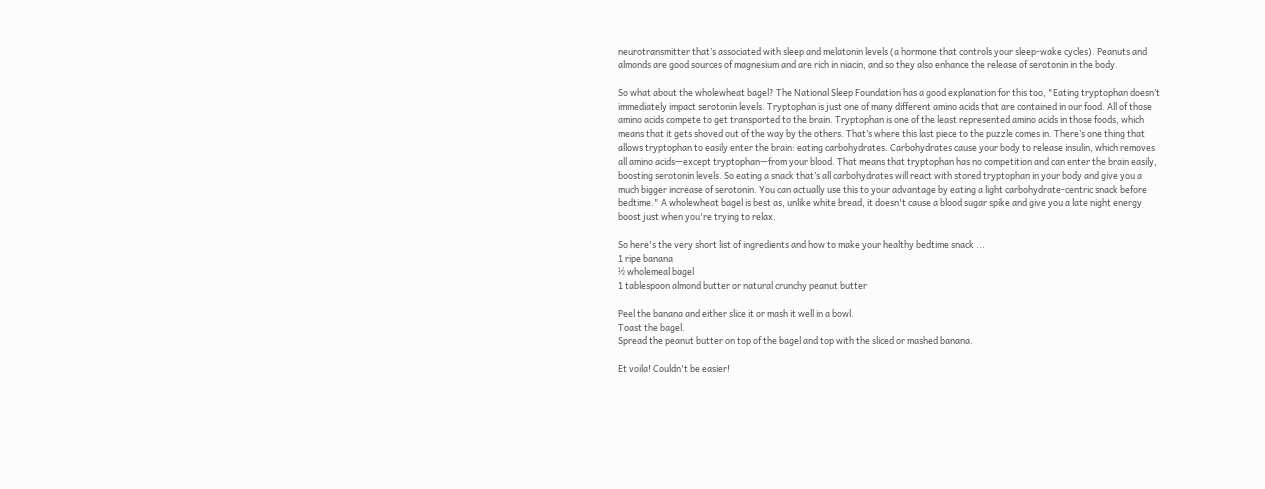neurotransmitter that’s associated with sleep and melatonin levels (a hormone that controls your sleep-wake cycles). Peanuts and almonds are good sources of magnesium and are rich in niacin, and so they also enhance the release of serotonin in the body.

So what about the wholewheat bagel? The National Sleep Foundation has a good explanation for this too, "Eating tryptophan doesn’t immediately impact serotonin levels. Tryptophan is just one of many different amino acids that are contained in our food. All of those amino acids compete to get transported to the brain. Tryptophan is one of the least represented amino acids in those foods, which means that it gets shoved out of the way by the others. That’s where this last piece to the puzzle comes in. There’s one thing that allows tryptophan to easily enter the brain: eating carbohydrates. Carbohydrates cause your body to release insulin, which removes all amino acids—except tryptophan—from your blood. That means that tryptophan has no competition and can enter the brain easily, boosting serotonin levels. So eating a snack that’s all carbohydrates will react with stored tryptophan in your body and give you a much bigger increase of serotonin. You can actually use this to your advantage by eating a light carbohydrate-centric snack before bedtime." A wholewheat bagel is best as, unlike white bread, it doesn't cause a blood sugar spike and give you a late night energy boost just when you're trying to relax.

So here's the very short list of ingredients and how to make your healthy bedtime snack ...
1 ripe banana
½ wholemeal bagel
1 tablespoon almond butter or natural crunchy peanut butter

Peel the banana and either slice it or mash it well in a bowl.
Toast the bagel.
Spread the peanut butter on top of the bagel and top with the sliced or mashed banana.

Et voila! Couldn't be easier!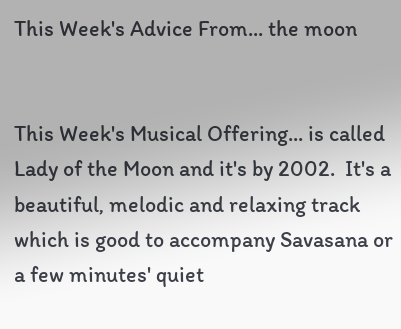This Week's Advice From... the moon


This Week's Musical Offering... is called Lady of the Moon and it's by 2002.  It's a beautiful, melodic and relaxing track which is good to accompany Savasana or a few minutes' quiet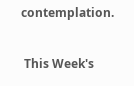contemplation.

 This Week's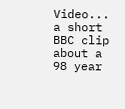Video... a short BBC clip about a 98 year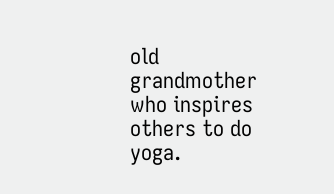old grandmother who inspires others to do yoga.